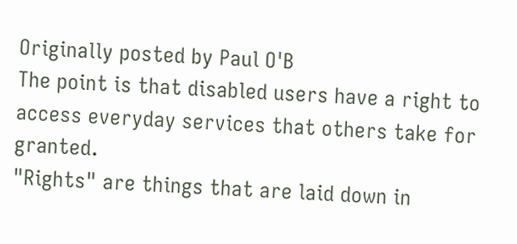Originally posted by Paul O'B
The point is that disabled users have a right to access everyday services that others take for granted.
"Rights" are things that are laid down in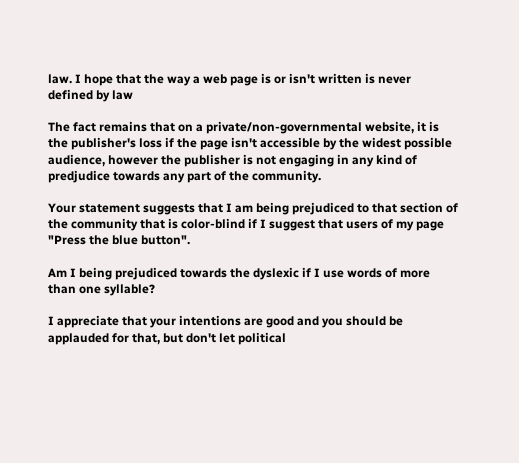law. I hope that the way a web page is or isn't written is never defined by law

The fact remains that on a private/non-governmental website, it is the publisher's loss if the page isn't accessible by the widest possible audience, however the publisher is not engaging in any kind of predjudice towards any part of the community.

Your statement suggests that I am being prejudiced to that section of the community that is color-blind if I suggest that users of my page "Press the blue button".

Am I being prejudiced towards the dyslexic if I use words of more than one syllable?

I appreciate that your intentions are good and you should be applauded for that, but don't let political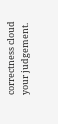correctness cloud your judgement.